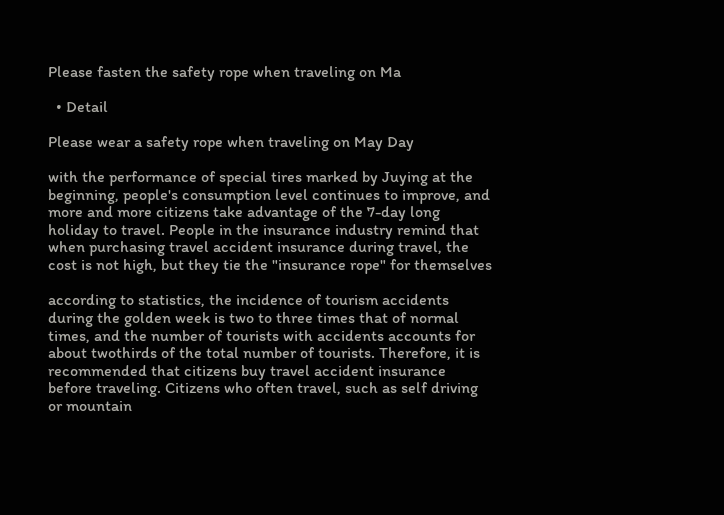Please fasten the safety rope when traveling on Ma

  • Detail

Please wear a safety rope when traveling on May Day

with the performance of special tires marked by Juying at the beginning, people's consumption level continues to improve, and more and more citizens take advantage of the 7-day long holiday to travel. People in the insurance industry remind that when purchasing travel accident insurance during travel, the cost is not high, but they tie the "insurance rope" for themselves

according to statistics, the incidence of tourism accidents during the golden week is two to three times that of normal times, and the number of tourists with accidents accounts for about twothirds of the total number of tourists. Therefore, it is recommended that citizens buy travel accident insurance before traveling. Citizens who often travel, such as self driving or mountain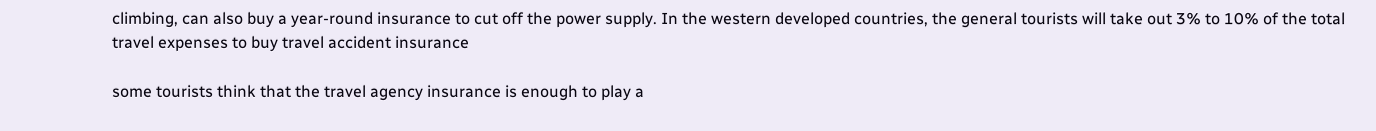climbing, can also buy a year-round insurance to cut off the power supply. In the western developed countries, the general tourists will take out 3% to 10% of the total travel expenses to buy travel accident insurance

some tourists think that the travel agency insurance is enough to play a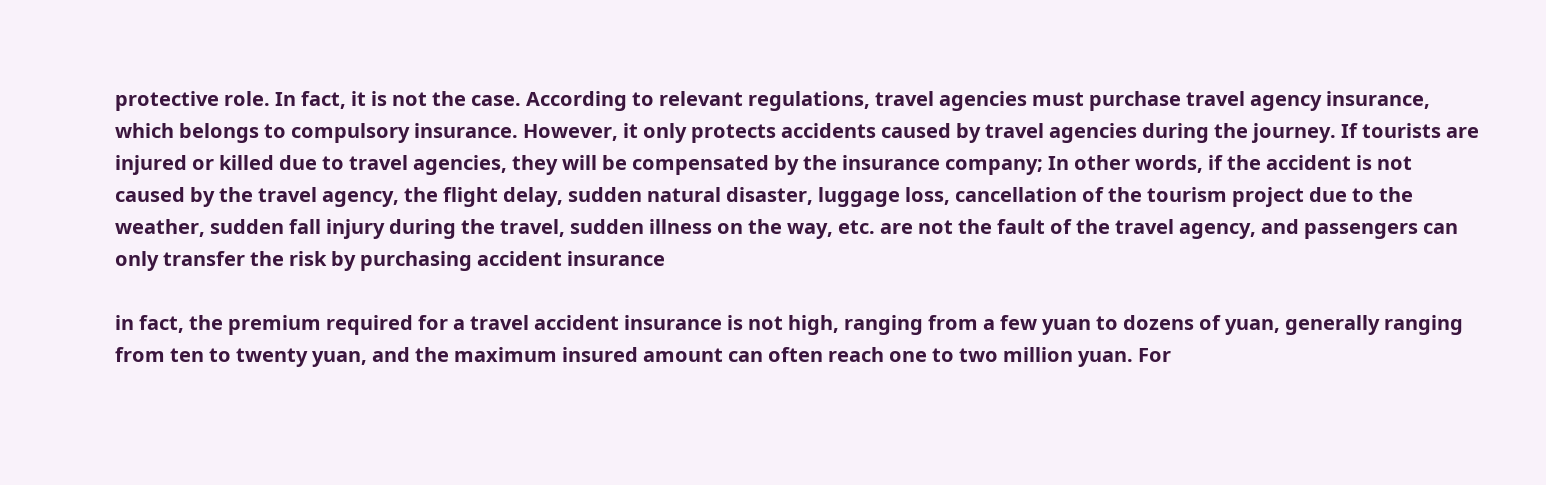protective role. In fact, it is not the case. According to relevant regulations, travel agencies must purchase travel agency insurance, which belongs to compulsory insurance. However, it only protects accidents caused by travel agencies during the journey. If tourists are injured or killed due to travel agencies, they will be compensated by the insurance company; In other words, if the accident is not caused by the travel agency, the flight delay, sudden natural disaster, luggage loss, cancellation of the tourism project due to the weather, sudden fall injury during the travel, sudden illness on the way, etc. are not the fault of the travel agency, and passengers can only transfer the risk by purchasing accident insurance

in fact, the premium required for a travel accident insurance is not high, ranging from a few yuan to dozens of yuan, generally ranging from ten to twenty yuan, and the maximum insured amount can often reach one to two million yuan. For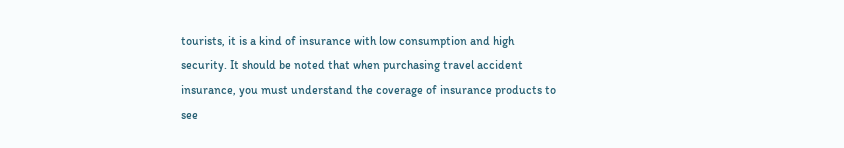tourists, it is a kind of insurance with low consumption and high security. It should be noted that when purchasing travel accident insurance, you must understand the coverage of insurance products to see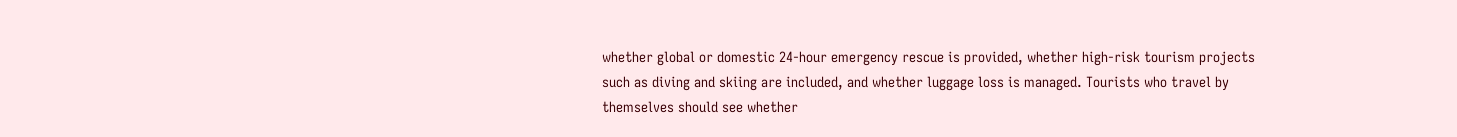whether global or domestic 24-hour emergency rescue is provided, whether high-risk tourism projects such as diving and skiing are included, and whether luggage loss is managed. Tourists who travel by themselves should see whether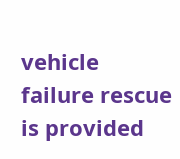vehicle failure rescue is provided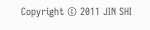Copyright © 2011 JIN SHI